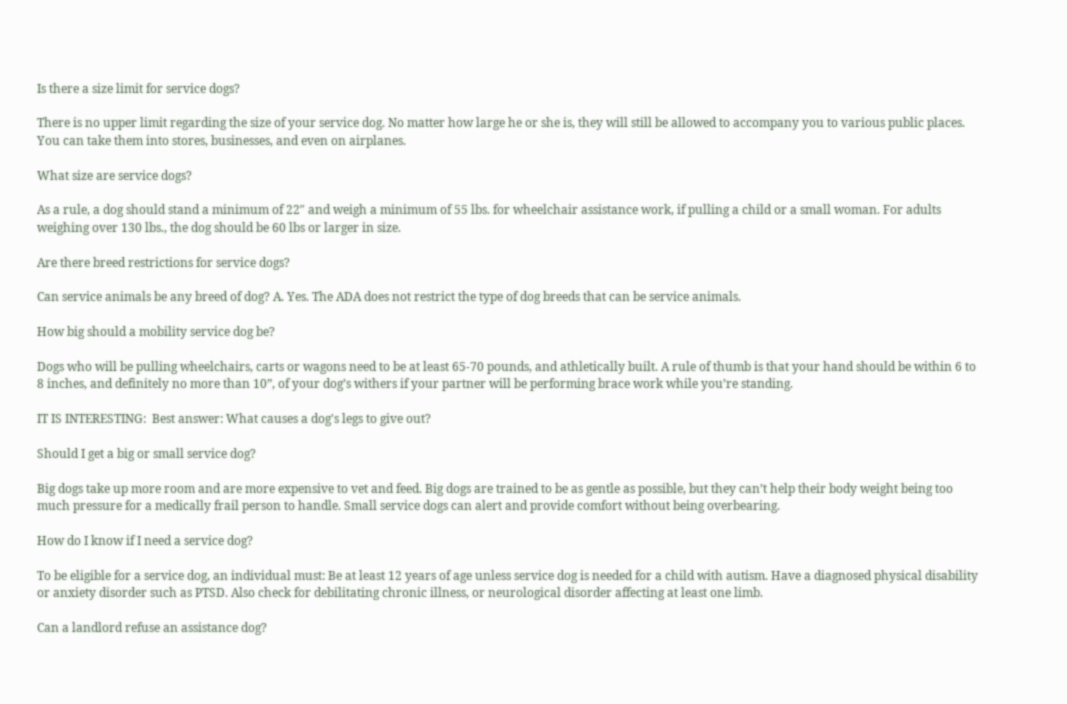Is there a size limit for service dogs?

There is no upper limit regarding the size of your service dog. No matter how large he or she is, they will still be allowed to accompany you to various public places. You can take them into stores, businesses, and even on airplanes.

What size are service dogs?

As a rule, a dog should stand a minimum of 22″ and weigh a minimum of 55 lbs. for wheelchair assistance work, if pulling a child or a small woman. For adults weighing over 130 lbs., the dog should be 60 lbs or larger in size.

Are there breed restrictions for service dogs?

Can service animals be any breed of dog? A. Yes. The ADA does not restrict the type of dog breeds that can be service animals.

How big should a mobility service dog be?

Dogs who will be pulling wheelchairs, carts or wagons need to be at least 65-70 pounds, and athletically built. A rule of thumb is that your hand should be within 6 to 8 inches, and definitely no more than 10”, of your dog’s withers if your partner will be performing brace work while you’re standing.

IT IS INTERESTING:  Best answer: What causes a dog's legs to give out?

Should I get a big or small service dog?

Big dogs take up more room and are more expensive to vet and feed. Big dogs are trained to be as gentle as possible, but they can’t help their body weight being too much pressure for a medically frail person to handle. Small service dogs can alert and provide comfort without being overbearing.

How do I know if I need a service dog?

To be eligible for a service dog, an individual must: Be at least 12 years of age unless service dog is needed for a child with autism. Have a diagnosed physical disability or anxiety disorder such as PTSD. Also check for debilitating chronic illness, or neurological disorder affecting at least one limb.

Can a landlord refuse an assistance dog?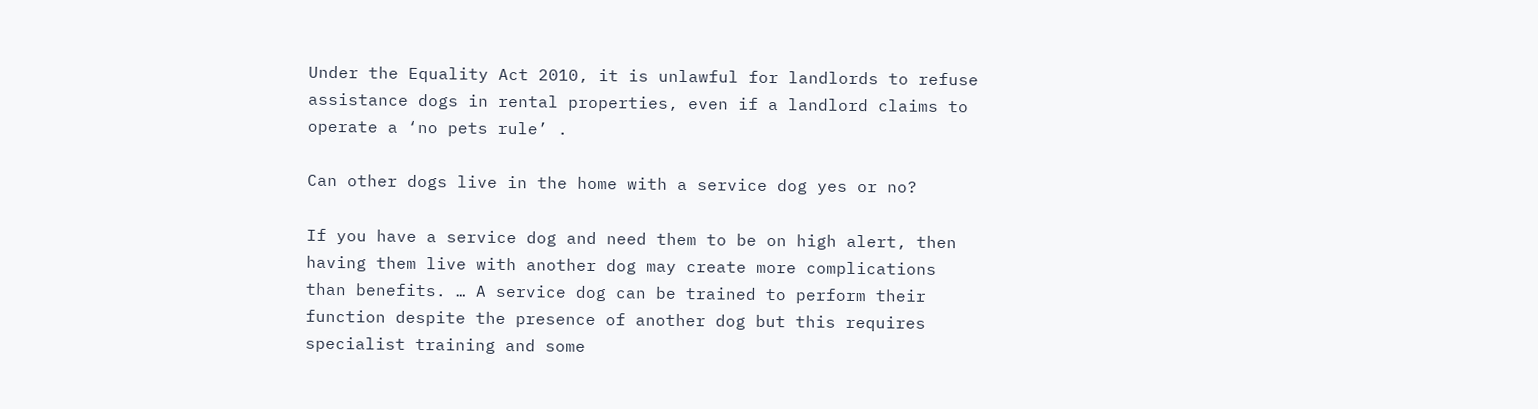Under the Equality Act 2010, it is unlawful for landlords to refuse assistance dogs in rental properties, even if a landlord claims to operate a ‘no pets rule’ .

Can other dogs live in the home with a service dog yes or no?

If you have a service dog and need them to be on high alert, then having them live with another dog may create more complications than benefits. … A service dog can be trained to perform their function despite the presence of another dog but this requires specialist training and some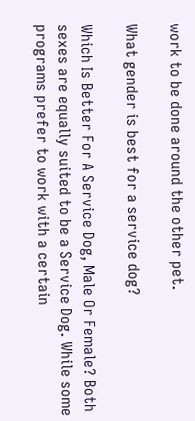work to be done around the other pet.

What gender is best for a service dog?

Which Is Better For A Service Dog, Male Or Female? Both sexes are equally suited to be a Service Dog. While some programs prefer to work with a certain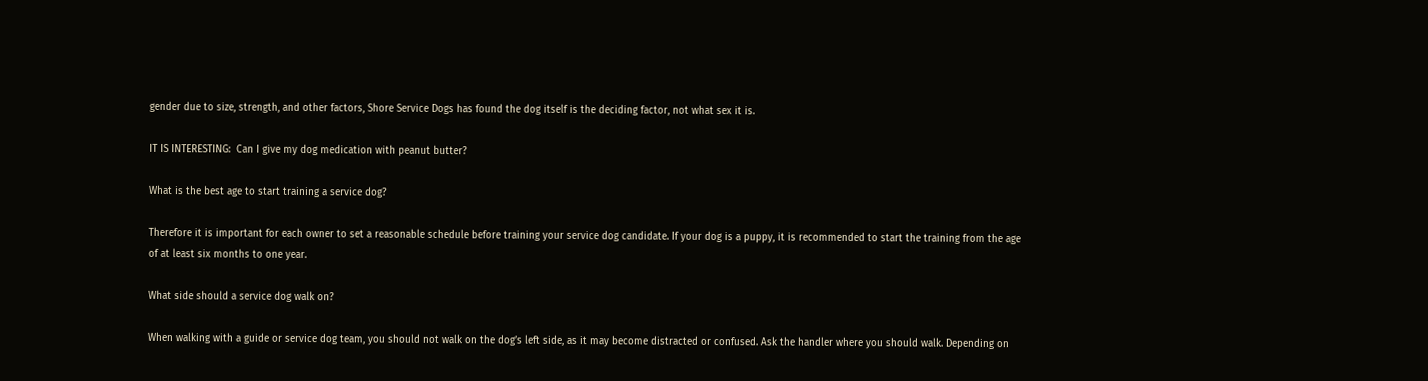gender due to size, strength, and other factors, Shore Service Dogs has found the dog itself is the deciding factor, not what sex it is.

IT IS INTERESTING:  Can I give my dog medication with peanut butter?

What is the best age to start training a service dog?

Therefore it is important for each owner to set a reasonable schedule before training your service dog candidate. If your dog is a puppy, it is recommended to start the training from the age of at least six months to one year.

What side should a service dog walk on?

When walking with a guide or service dog team, you should not walk on the dog’s left side, as it may become distracted or confused. Ask the handler where you should walk. Depending on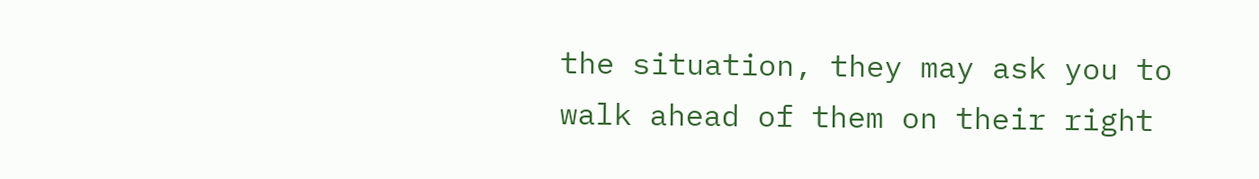the situation, they may ask you to walk ahead of them on their right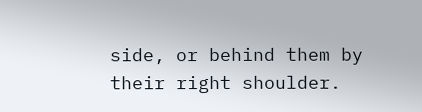side, or behind them by their right shoulder.